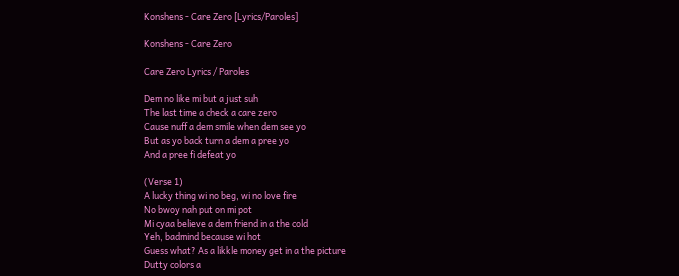Konshens - Care Zero [Lyrics/Paroles]

Konshens - Care Zero

Care Zero Lyrics / Paroles

Dem no like mi but a just suh
The last time a check a care zero
Cause nuff a dem smile when dem see yo
But as yo back turn a dem a pree yo
And a pree fi defeat yo

(Verse 1)
A lucky thing wi no beg, wi no love fire
No bwoy nah put on mi pot
Mi cyaa believe a dem friend in a the cold
Yeh, badmind because wi hot
Guess what? As a likkle money get in a the picture
Dutty colors a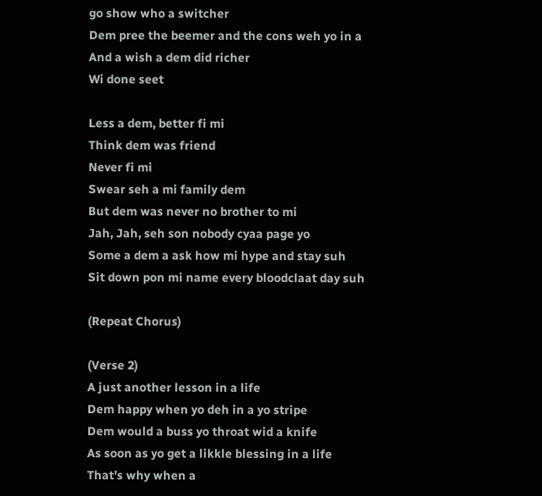go show who a switcher
Dem pree the beemer and the cons weh yo in a
And a wish a dem did richer
Wi done seet

Less a dem, better fi mi
Think dem was friend
Never fi mi
Swear seh a mi family dem
But dem was never no brother to mi
Jah, Jah, seh son nobody cyaa page yo
Some a dem a ask how mi hype and stay suh
Sit down pon mi name every bloodclaat day suh

(Repeat Chorus)

(Verse 2)
A just another lesson in a life
Dem happy when yo deh in a yo stripe
Dem would a buss yo throat wid a knife
As soon as yo get a likkle blessing in a life
That’s why when a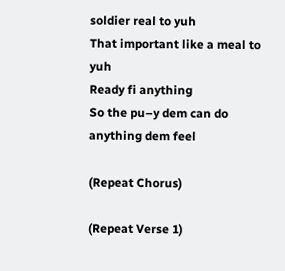soldier real to yuh
That important like a meal to yuh
Ready fi anything
So the pu–y dem can do anything dem feel

(Repeat Chorus)

(Repeat Verse 1)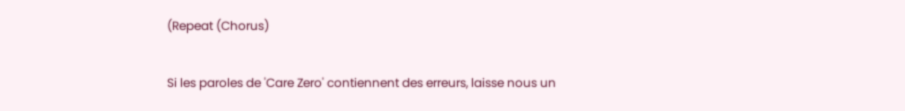(Repeat (Chorus)

Si les paroles de 'Care Zero' contiennent des erreurs, laisse nous un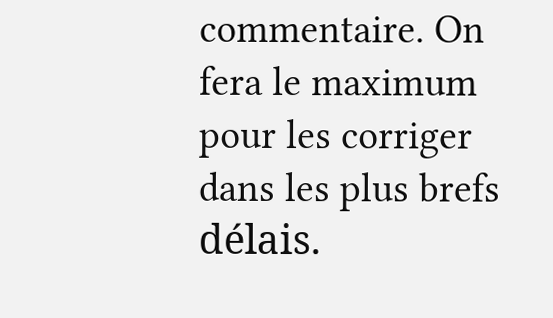commentaire. On fera le maximum pour les corriger dans les plus brefs délais.